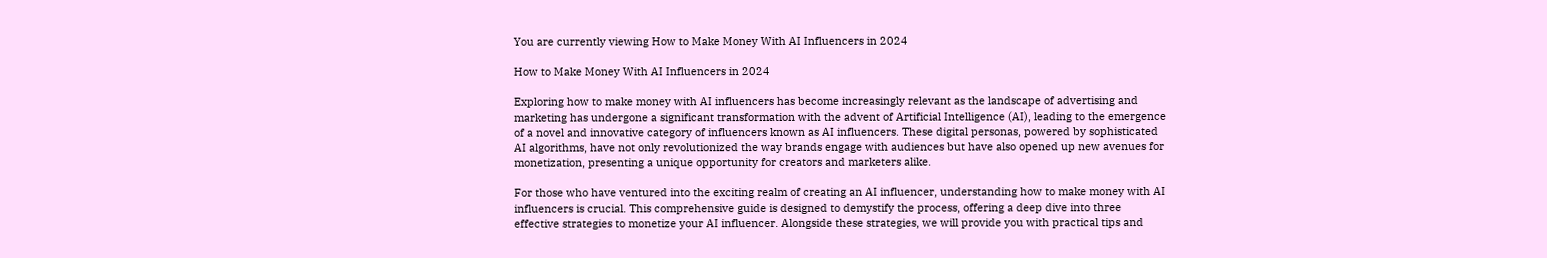You are currently viewing How to Make Money With AI Influencers in 2024

How to Make Money With AI Influencers in 2024

Exploring how to make money with AI influencers has become increasingly relevant as the landscape of advertising and marketing has undergone a significant transformation with the advent of Artificial Intelligence (AI), leading to the emergence of a novel and innovative category of influencers known as AI influencers. These digital personas, powered by sophisticated AI algorithms, have not only revolutionized the way brands engage with audiences but have also opened up new avenues for monetization, presenting a unique opportunity for creators and marketers alike.

For those who have ventured into the exciting realm of creating an AI influencer, understanding how to make money with AI influencers is crucial. This comprehensive guide is designed to demystify the process, offering a deep dive into three effective strategies to monetize your AI influencer. Alongside these strategies, we will provide you with practical tips and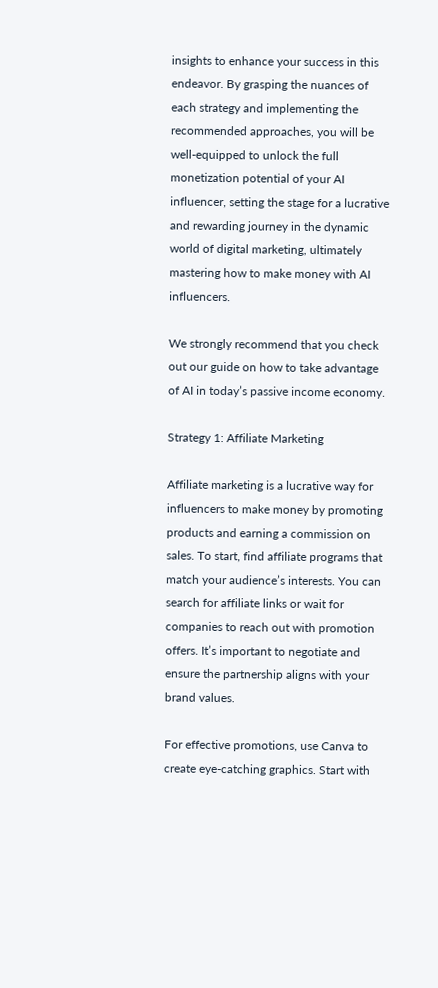insights to enhance your success in this endeavor. By grasping the nuances of each strategy and implementing the recommended approaches, you will be well-equipped to unlock the full monetization potential of your AI influencer, setting the stage for a lucrative and rewarding journey in the dynamic world of digital marketing, ultimately mastering how to make money with AI influencers.

We strongly recommend that you check out our guide on how to take advantage of AI in today’s passive income economy.

Strategy 1: Affiliate Marketing

Affiliate marketing is a lucrative way for influencers to make money by promoting products and earning a commission on sales. To start, find affiliate programs that match your audience’s interests. You can search for affiliate links or wait for companies to reach out with promotion offers. It’s important to negotiate and ensure the partnership aligns with your brand values.

For effective promotions, use Canva to create eye-catching graphics. Start with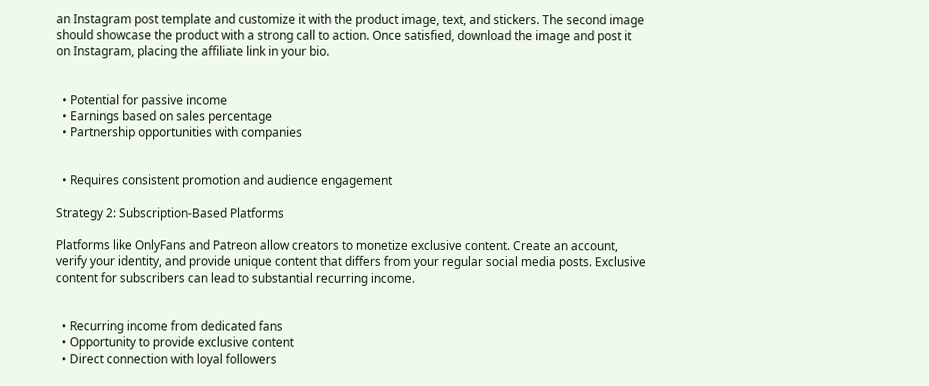an Instagram post template and customize it with the product image, text, and stickers. The second image should showcase the product with a strong call to action. Once satisfied, download the image and post it on Instagram, placing the affiliate link in your bio.


  • Potential for passive income
  • Earnings based on sales percentage
  • Partnership opportunities with companies


  • Requires consistent promotion and audience engagement

Strategy 2: Subscription-Based Platforms

Platforms like OnlyFans and Patreon allow creators to monetize exclusive content. Create an account, verify your identity, and provide unique content that differs from your regular social media posts. Exclusive content for subscribers can lead to substantial recurring income.


  • Recurring income from dedicated fans
  • Opportunity to provide exclusive content
  • Direct connection with loyal followers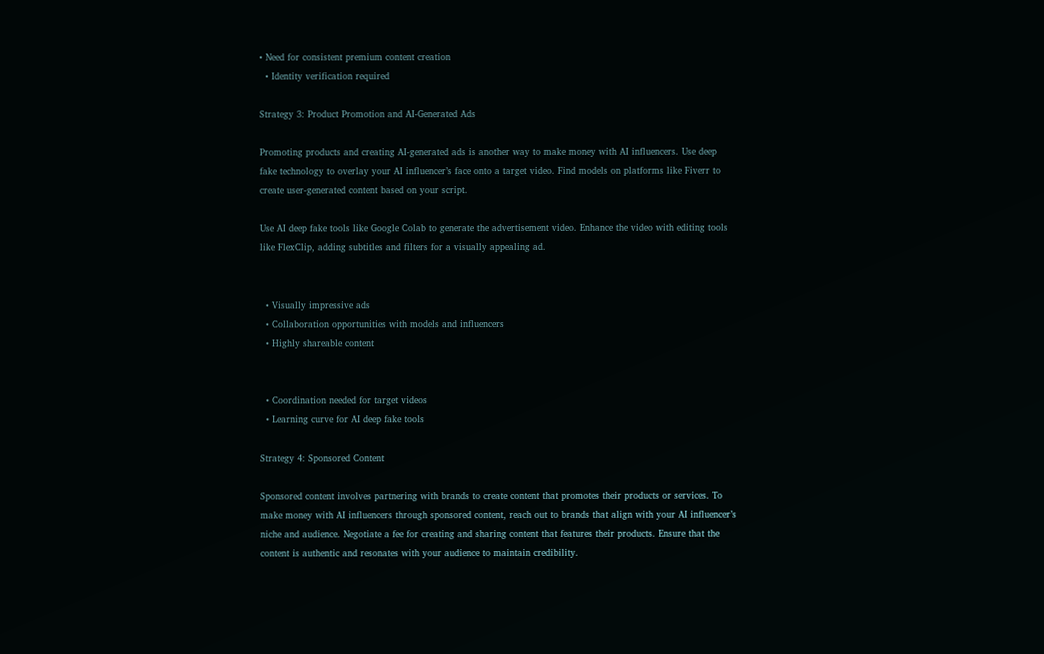• Need for consistent premium content creation
  • Identity verification required

Strategy 3: Product Promotion and AI-Generated Ads

Promoting products and creating AI-generated ads is another way to make money with AI influencers. Use deep fake technology to overlay your AI influencer’s face onto a target video. Find models on platforms like Fiverr to create user-generated content based on your script.

Use AI deep fake tools like Google Colab to generate the advertisement video. Enhance the video with editing tools like FlexClip, adding subtitles and filters for a visually appealing ad.


  • Visually impressive ads
  • Collaboration opportunities with models and influencers
  • Highly shareable content


  • Coordination needed for target videos
  • Learning curve for AI deep fake tools

Strategy 4: Sponsored Content

Sponsored content involves partnering with brands to create content that promotes their products or services. To make money with AI influencers through sponsored content, reach out to brands that align with your AI influencer’s niche and audience. Negotiate a fee for creating and sharing content that features their products. Ensure that the content is authentic and resonates with your audience to maintain credibility.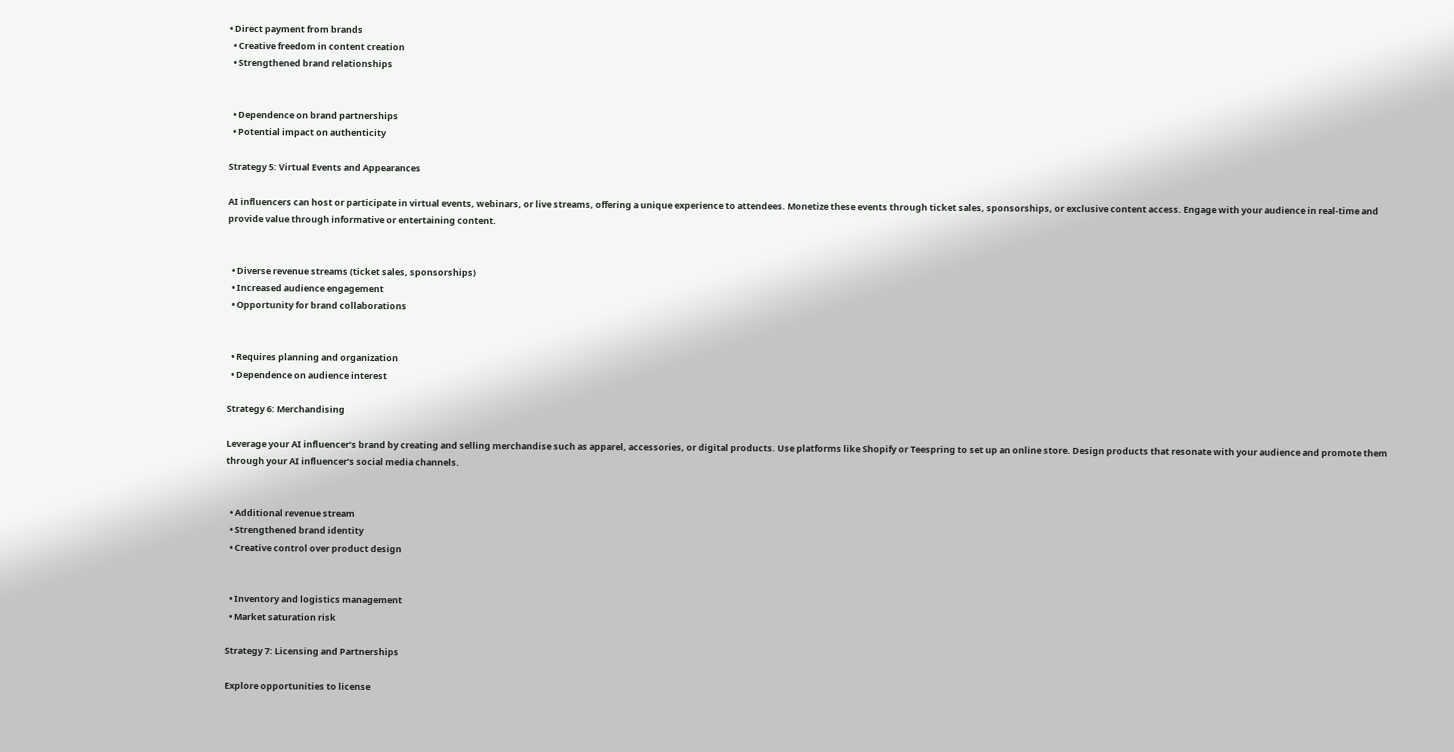• Direct payment from brands
  • Creative freedom in content creation
  • Strengthened brand relationships


  • Dependence on brand partnerships
  • Potential impact on authenticity

Strategy 5: Virtual Events and Appearances

AI influencers can host or participate in virtual events, webinars, or live streams, offering a unique experience to attendees. Monetize these events through ticket sales, sponsorships, or exclusive content access. Engage with your audience in real-time and provide value through informative or entertaining content.


  • Diverse revenue streams (ticket sales, sponsorships)
  • Increased audience engagement
  • Opportunity for brand collaborations


  • Requires planning and organization
  • Dependence on audience interest

Strategy 6: Merchandising

Leverage your AI influencer’s brand by creating and selling merchandise such as apparel, accessories, or digital products. Use platforms like Shopify or Teespring to set up an online store. Design products that resonate with your audience and promote them through your AI influencer’s social media channels.


  • Additional revenue stream
  • Strengthened brand identity
  • Creative control over product design


  • Inventory and logistics management
  • Market saturation risk

Strategy 7: Licensing and Partnerships

Explore opportunities to license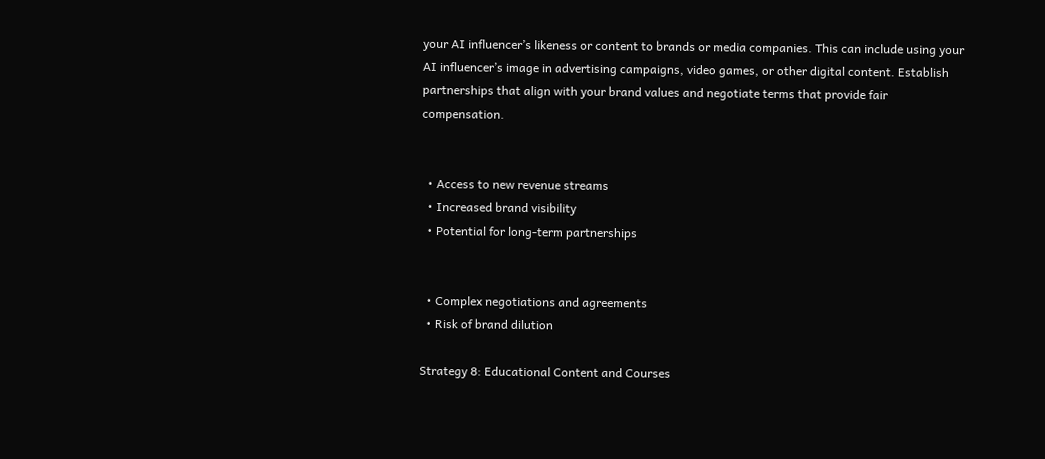your AI influencer’s likeness or content to brands or media companies. This can include using your AI influencer’s image in advertising campaigns, video games, or other digital content. Establish partnerships that align with your brand values and negotiate terms that provide fair compensation.


  • Access to new revenue streams
  • Increased brand visibility
  • Potential for long-term partnerships


  • Complex negotiations and agreements
  • Risk of brand dilution

Strategy 8: Educational Content and Courses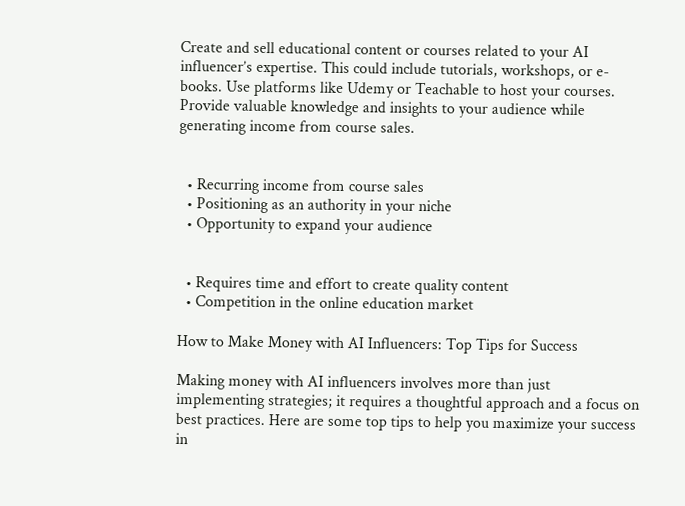Create and sell educational content or courses related to your AI influencer’s expertise. This could include tutorials, workshops, or e-books. Use platforms like Udemy or Teachable to host your courses. Provide valuable knowledge and insights to your audience while generating income from course sales.


  • Recurring income from course sales
  • Positioning as an authority in your niche
  • Opportunity to expand your audience


  • Requires time and effort to create quality content
  • Competition in the online education market

How to Make Money with AI Influencers: Top Tips for Success

Making money with AI influencers involves more than just implementing strategies; it requires a thoughtful approach and a focus on best practices. Here are some top tips to help you maximize your success in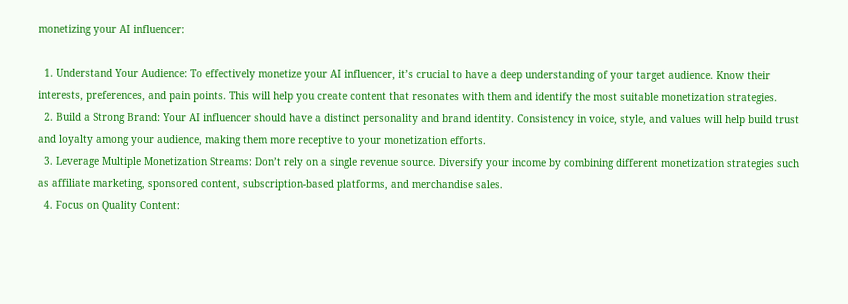monetizing your AI influencer:

  1. Understand Your Audience: To effectively monetize your AI influencer, it’s crucial to have a deep understanding of your target audience. Know their interests, preferences, and pain points. This will help you create content that resonates with them and identify the most suitable monetization strategies.
  2. Build a Strong Brand: Your AI influencer should have a distinct personality and brand identity. Consistency in voice, style, and values will help build trust and loyalty among your audience, making them more receptive to your monetization efforts.
  3. Leverage Multiple Monetization Streams: Don’t rely on a single revenue source. Diversify your income by combining different monetization strategies such as affiliate marketing, sponsored content, subscription-based platforms, and merchandise sales.
  4. Focus on Quality Content: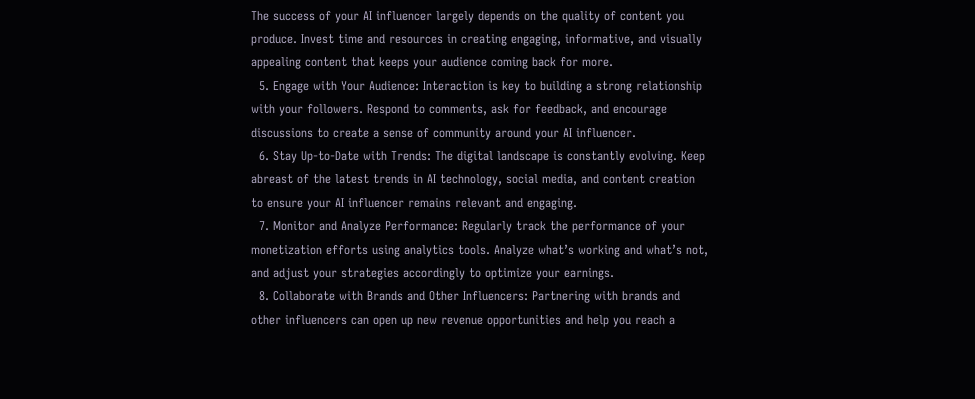The success of your AI influencer largely depends on the quality of content you produce. Invest time and resources in creating engaging, informative, and visually appealing content that keeps your audience coming back for more.
  5. Engage with Your Audience: Interaction is key to building a strong relationship with your followers. Respond to comments, ask for feedback, and encourage discussions to create a sense of community around your AI influencer.
  6. Stay Up-to-Date with Trends: The digital landscape is constantly evolving. Keep abreast of the latest trends in AI technology, social media, and content creation to ensure your AI influencer remains relevant and engaging.
  7. Monitor and Analyze Performance: Regularly track the performance of your monetization efforts using analytics tools. Analyze what’s working and what’s not, and adjust your strategies accordingly to optimize your earnings.
  8. Collaborate with Brands and Other Influencers: Partnering with brands and other influencers can open up new revenue opportunities and help you reach a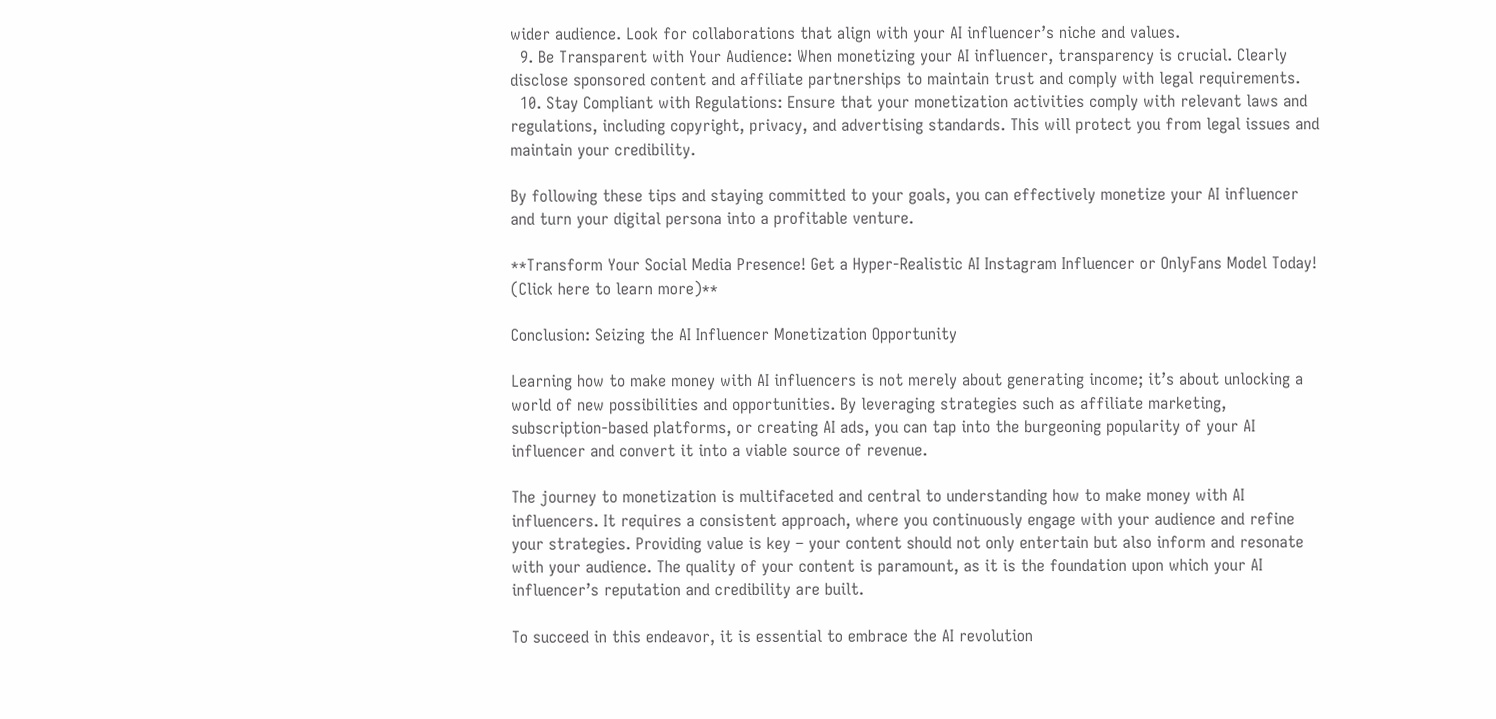wider audience. Look for collaborations that align with your AI influencer’s niche and values.
  9. Be Transparent with Your Audience: When monetizing your AI influencer, transparency is crucial. Clearly disclose sponsored content and affiliate partnerships to maintain trust and comply with legal requirements.
  10. Stay Compliant with Regulations: Ensure that your monetization activities comply with relevant laws and regulations, including copyright, privacy, and advertising standards. This will protect you from legal issues and maintain your credibility.

By following these tips and staying committed to your goals, you can effectively monetize your AI influencer and turn your digital persona into a profitable venture.

**Transform Your Social Media Presence! Get a Hyper-Realistic AI Instagram Influencer or OnlyFans Model Today! (Click here to learn more)**

Conclusion: Seizing the AI Influencer Monetization Opportunity

Learning how to make money with AI influencers is not merely about generating income; it’s about unlocking a world of new possibilities and opportunities. By leveraging strategies such as affiliate marketing, subscription-based platforms, or creating AI ads, you can tap into the burgeoning popularity of your AI influencer and convert it into a viable source of revenue.

The journey to monetization is multifaceted and central to understanding how to make money with AI influencers. It requires a consistent approach, where you continuously engage with your audience and refine your strategies. Providing value is key – your content should not only entertain but also inform and resonate with your audience. The quality of your content is paramount, as it is the foundation upon which your AI influencer’s reputation and credibility are built.

To succeed in this endeavor, it is essential to embrace the AI revolution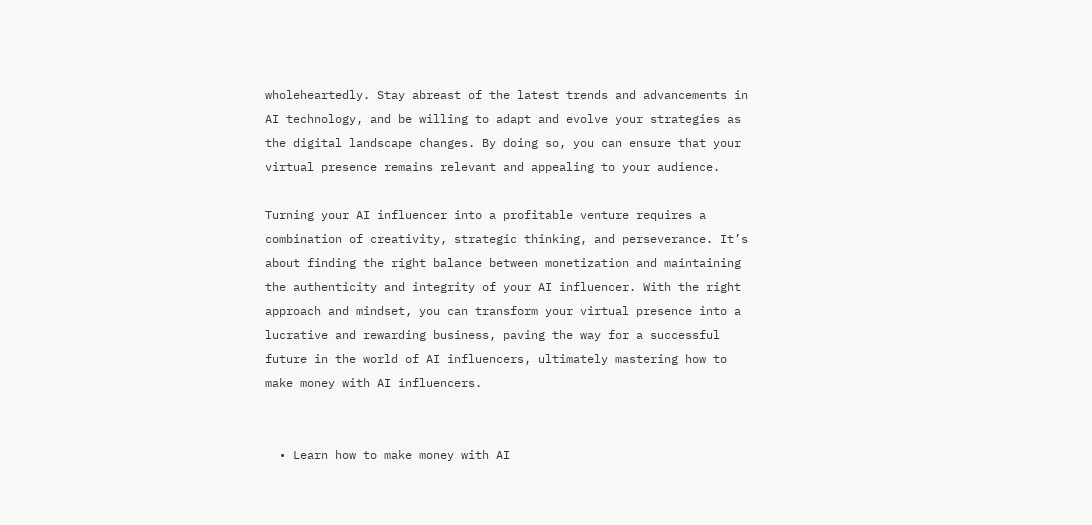wholeheartedly. Stay abreast of the latest trends and advancements in AI technology, and be willing to adapt and evolve your strategies as the digital landscape changes. By doing so, you can ensure that your virtual presence remains relevant and appealing to your audience.

Turning your AI influencer into a profitable venture requires a combination of creativity, strategic thinking, and perseverance. It’s about finding the right balance between monetization and maintaining the authenticity and integrity of your AI influencer. With the right approach and mindset, you can transform your virtual presence into a lucrative and rewarding business, paving the way for a successful future in the world of AI influencers, ultimately mastering how to make money with AI influencers.


  • Learn how to make money with AI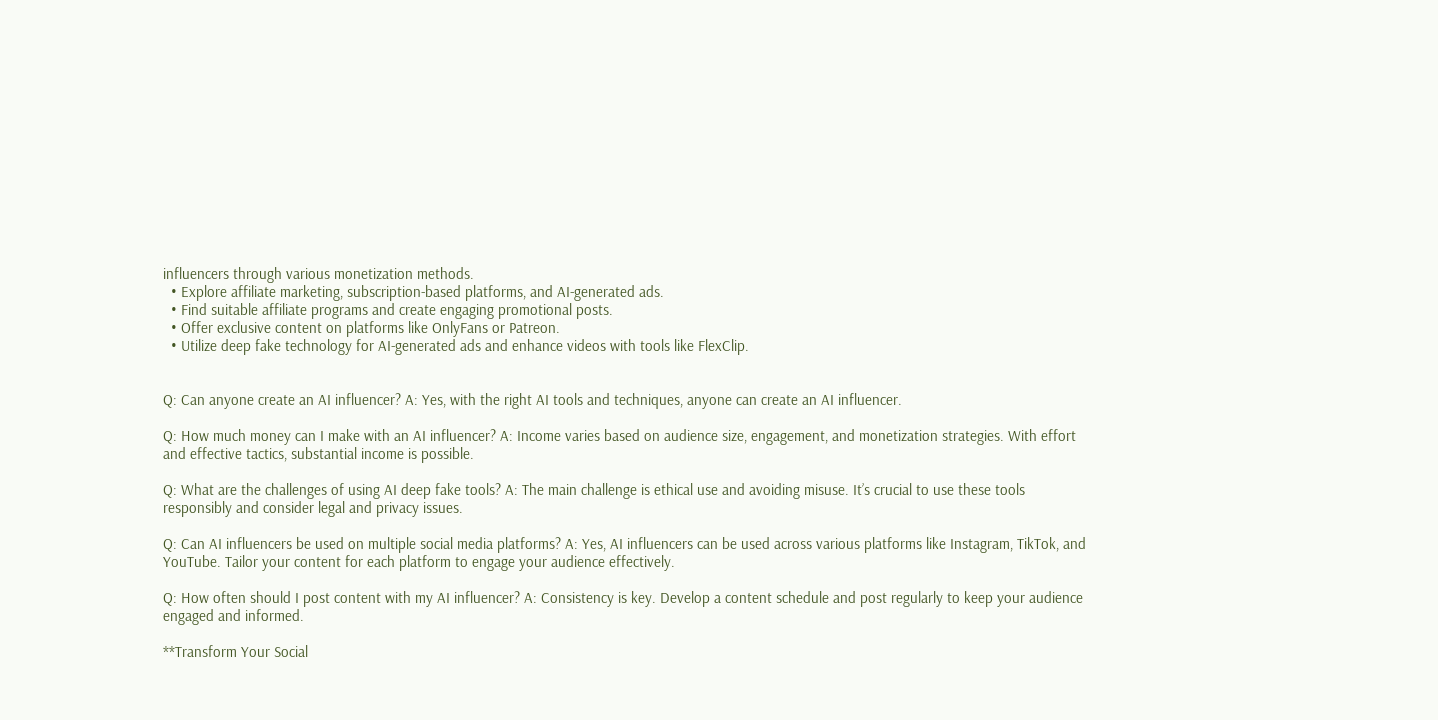influencers through various monetization methods.
  • Explore affiliate marketing, subscription-based platforms, and AI-generated ads.
  • Find suitable affiliate programs and create engaging promotional posts.
  • Offer exclusive content on platforms like OnlyFans or Patreon.
  • Utilize deep fake technology for AI-generated ads and enhance videos with tools like FlexClip.


Q: Can anyone create an AI influencer? A: Yes, with the right AI tools and techniques, anyone can create an AI influencer.

Q: How much money can I make with an AI influencer? A: Income varies based on audience size, engagement, and monetization strategies. With effort and effective tactics, substantial income is possible.

Q: What are the challenges of using AI deep fake tools? A: The main challenge is ethical use and avoiding misuse. It’s crucial to use these tools responsibly and consider legal and privacy issues.

Q: Can AI influencers be used on multiple social media platforms? A: Yes, AI influencers can be used across various platforms like Instagram, TikTok, and YouTube. Tailor your content for each platform to engage your audience effectively.

Q: How often should I post content with my AI influencer? A: Consistency is key. Develop a content schedule and post regularly to keep your audience engaged and informed.

**Transform Your Social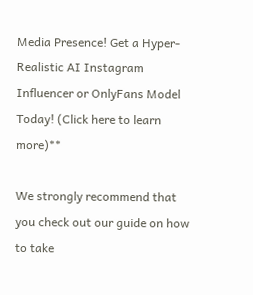Media Presence! Get a Hyper-Realistic AI Instagram Influencer or OnlyFans Model Today! (Click here to learn more)**

We strongly recommend that you check out our guide on how to take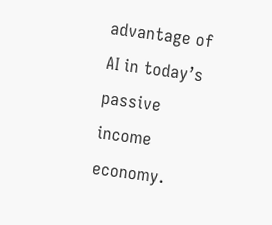advantage of AI in today’s passive income economy.